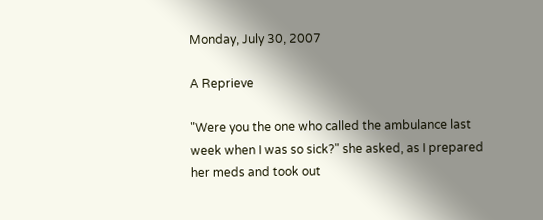Monday, July 30, 2007

A Reprieve

"Were you the one who called the ambulance last week when I was so sick?" she asked, as I prepared her meds and took out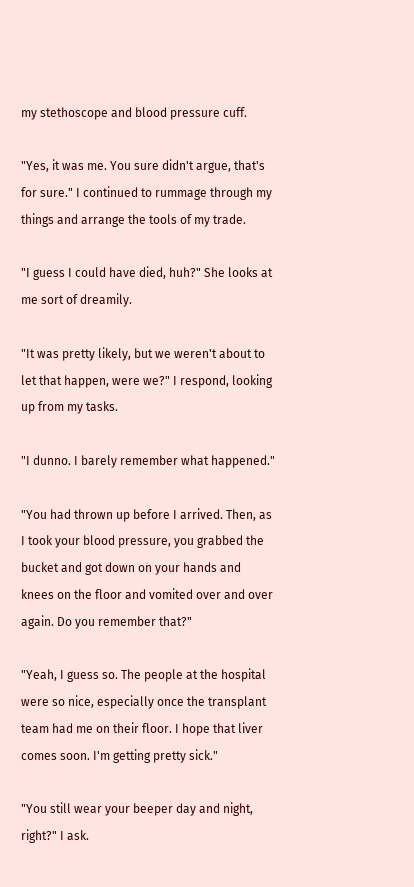my stethoscope and blood pressure cuff.

"Yes, it was me. You sure didn't argue, that's for sure." I continued to rummage through my things and arrange the tools of my trade.

"I guess I could have died, huh?" She looks at me sort of dreamily.

"It was pretty likely, but we weren't about to let that happen, were we?" I respond, looking up from my tasks.

"I dunno. I barely remember what happened."

"You had thrown up before I arrived. Then, as I took your blood pressure, you grabbed the bucket and got down on your hands and knees on the floor and vomited over and over again. Do you remember that?"

"Yeah, I guess so. The people at the hospital were so nice, especially once the transplant team had me on their floor. I hope that liver comes soon. I'm getting pretty sick."

"You still wear your beeper day and night, right?" I ask.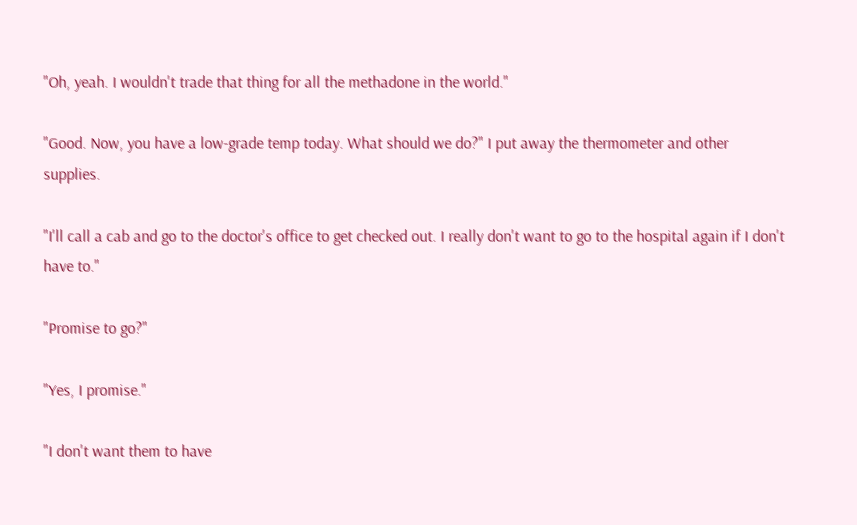"Oh, yeah. I wouldn't trade that thing for all the methadone in the world."

"Good. Now, you have a low-grade temp today. What should we do?" I put away the thermometer and other supplies.

"I'll call a cab and go to the doctor's office to get checked out. I really don't want to go to the hospital again if I don't have to."

"Promise to go?"

"Yes, I promise."

"I don't want them to have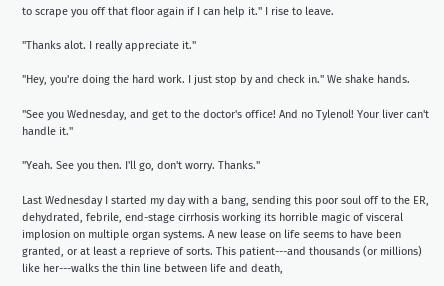to scrape you off that floor again if I can help it." I rise to leave.

"Thanks alot. I really appreciate it."

"Hey, you're doing the hard work. I just stop by and check in." We shake hands.

"See you Wednesday, and get to the doctor's office! And no Tylenol! Your liver can't handle it."

"Yeah. See you then. I'll go, don't worry. Thanks."

Last Wednesday I started my day with a bang, sending this poor soul off to the ER, dehydrated, febrile, end-stage cirrhosis working its horrible magic of visceral implosion on multiple organ systems. A new lease on life seems to have been granted, or at least a reprieve of sorts. This patient---and thousands (or millions) like her---walks the thin line between life and death,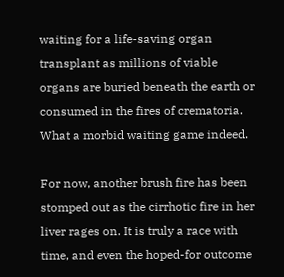waiting for a life-saving organ transplant as millions of viable organs are buried beneath the earth or consumed in the fires of crematoria. What a morbid waiting game indeed.

For now, another brush fire has been stomped out as the cirrhotic fire in her liver rages on. It is truly a race with time, and even the hoped-for outcome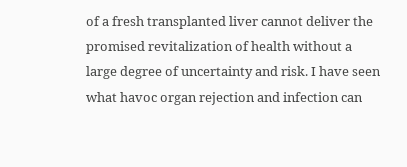of a fresh transplanted liver cannot deliver the promised revitalization of health without a large degree of uncertainty and risk. I have seen what havoc organ rejection and infection can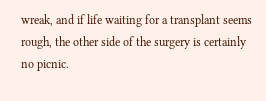wreak, and if life waiting for a transplant seems rough, the other side of the surgery is certainly no picnic.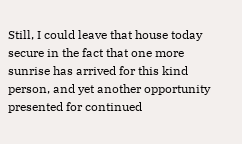Still, I could leave that house today secure in the fact that one more sunrise has arrived for this kind person, and yet another opportunity presented for continued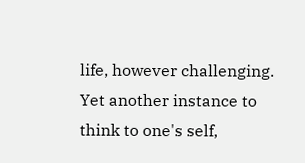life, however challenging. Yet another instance to think to one's self,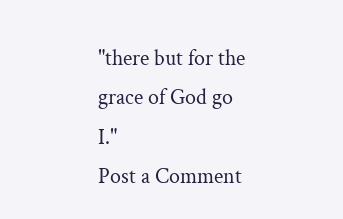"there but for the grace of God go I."
Post a Comment